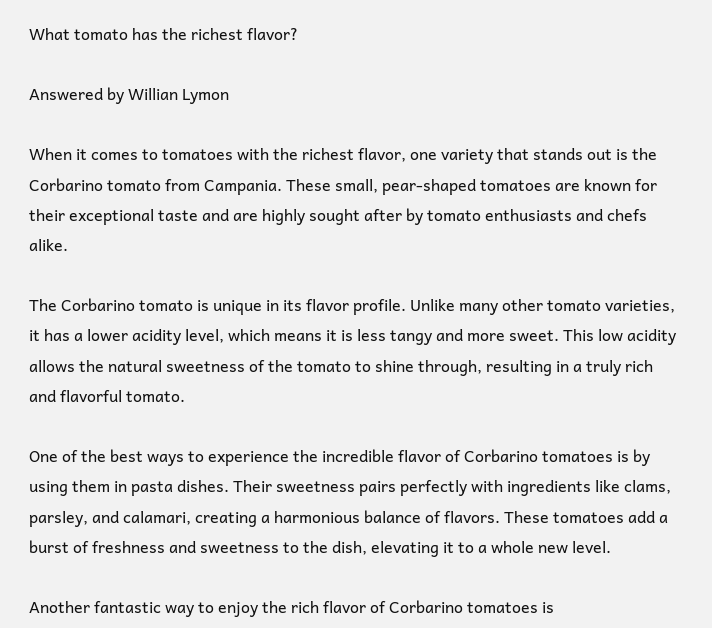What tomato has the richest flavor?

Answered by Willian Lymon

When it comes to tomatoes with the richest flavor, one variety that stands out is the Corbarino tomato from Campania. These small, pear-shaped tomatoes are known for their exceptional taste and are highly sought after by tomato enthusiasts and chefs alike.

The Corbarino tomato is unique in its flavor profile. Unlike many other tomato varieties, it has a lower acidity level, which means it is less tangy and more sweet. This low acidity allows the natural sweetness of the tomato to shine through, resulting in a truly rich and flavorful tomato.

One of the best ways to experience the incredible flavor of Corbarino tomatoes is by using them in pasta dishes. Their sweetness pairs perfectly with ingredients like clams, parsley, and calamari, creating a harmonious balance of flavors. These tomatoes add a burst of freshness and sweetness to the dish, elevating it to a whole new level.

Another fantastic way to enjoy the rich flavor of Corbarino tomatoes is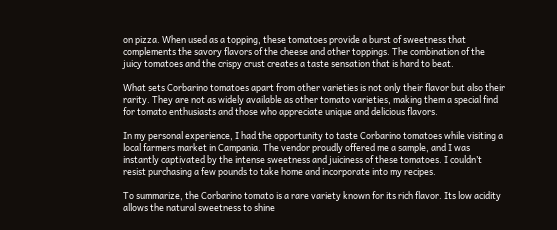on pizza. When used as a topping, these tomatoes provide a burst of sweetness that complements the savory flavors of the cheese and other toppings. The combination of the juicy tomatoes and the crispy crust creates a taste sensation that is hard to beat.

What sets Corbarino tomatoes apart from other varieties is not only their flavor but also their rarity. They are not as widely available as other tomato varieties, making them a special find for tomato enthusiasts and those who appreciate unique and delicious flavors.

In my personal experience, I had the opportunity to taste Corbarino tomatoes while visiting a local farmers market in Campania. The vendor proudly offered me a sample, and I was instantly captivated by the intense sweetness and juiciness of these tomatoes. I couldn’t resist purchasing a few pounds to take home and incorporate into my recipes.

To summarize, the Corbarino tomato is a rare variety known for its rich flavor. Its low acidity allows the natural sweetness to shine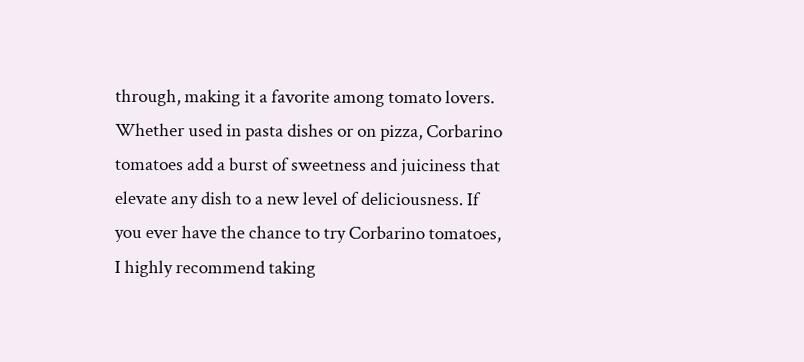through, making it a favorite among tomato lovers. Whether used in pasta dishes or on pizza, Corbarino tomatoes add a burst of sweetness and juiciness that elevate any dish to a new level of deliciousness. If you ever have the chance to try Corbarino tomatoes, I highly recommend taking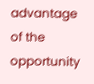advantage of the opportunity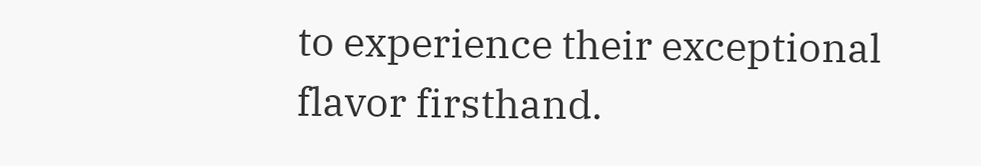to experience their exceptional flavor firsthand.